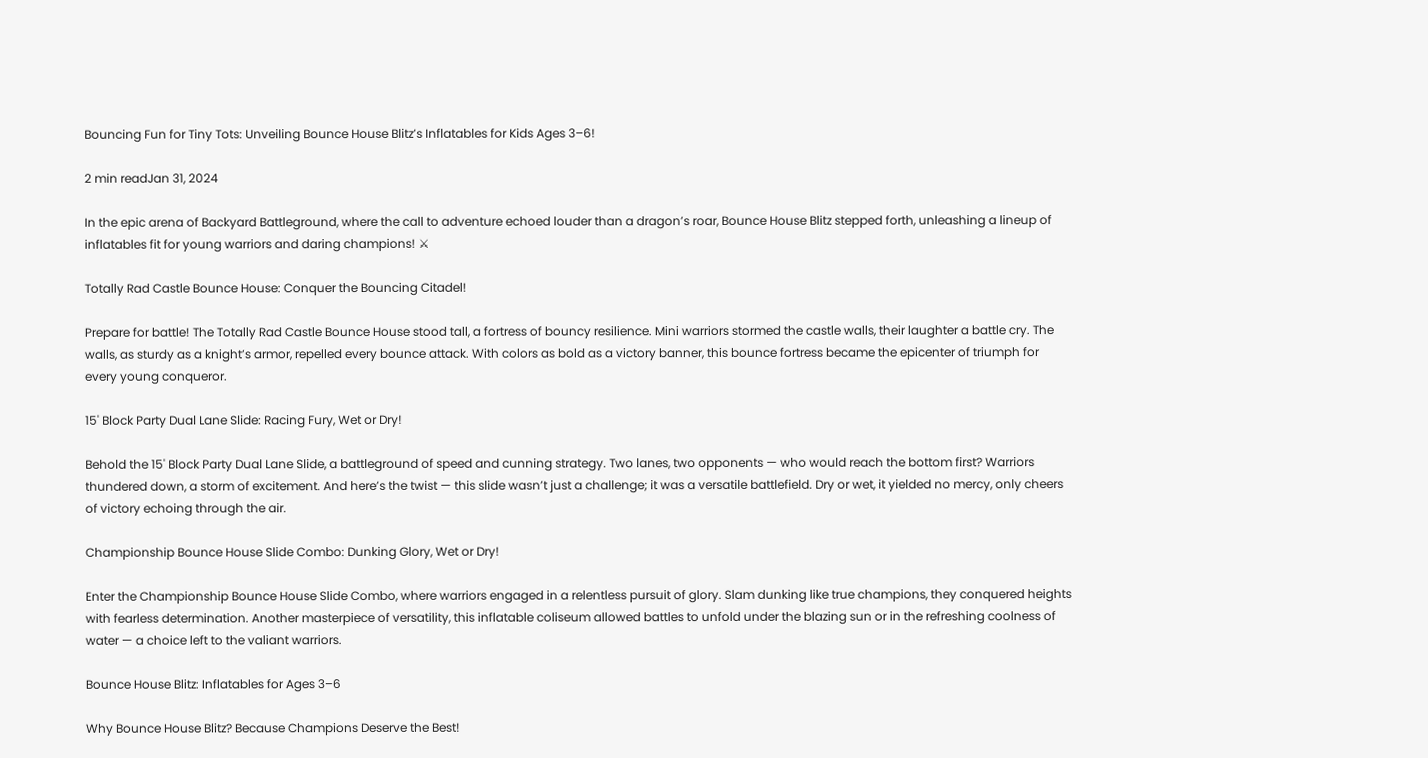Bouncing Fun for Tiny Tots: Unveiling Bounce House Blitz’s Inflatables for Kids Ages 3–6!

2 min readJan 31, 2024

In the epic arena of Backyard Battleground, where the call to adventure echoed louder than a dragon’s roar, Bounce House Blitz stepped forth, unleashing a lineup of inflatables fit for young warriors and daring champions! ⚔

Totally Rad Castle Bounce House: Conquer the Bouncing Citadel!

Prepare for battle! The Totally Rad Castle Bounce House stood tall, a fortress of bouncy resilience. Mini warriors stormed the castle walls, their laughter a battle cry. The walls, as sturdy as a knight’s armor, repelled every bounce attack. With colors as bold as a victory banner, this bounce fortress became the epicenter of triumph for every young conqueror.

15' Block Party Dual Lane Slide: Racing Fury, Wet or Dry!

Behold the 15' Block Party Dual Lane Slide, a battleground of speed and cunning strategy. Two lanes, two opponents — who would reach the bottom first? Warriors thundered down, a storm of excitement. And here’s the twist — this slide wasn’t just a challenge; it was a versatile battlefield. Dry or wet, it yielded no mercy, only cheers of victory echoing through the air.

Championship Bounce House Slide Combo: Dunking Glory, Wet or Dry!

Enter the Championship Bounce House Slide Combo, where warriors engaged in a relentless pursuit of glory. Slam dunking like true champions, they conquered heights with fearless determination. Another masterpiece of versatility, this inflatable coliseum allowed battles to unfold under the blazing sun or in the refreshing coolness of water — a choice left to the valiant warriors.

Bounce House Blitz: Inflatables for Ages 3–6

Why Bounce House Blitz? Because Champions Deserve the Best!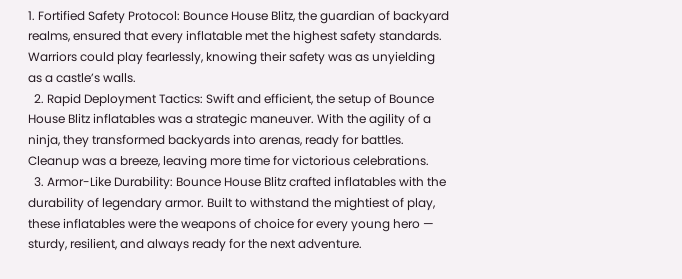1. Fortified Safety Protocol: Bounce House Blitz, the guardian of backyard realms, ensured that every inflatable met the highest safety standards. Warriors could play fearlessly, knowing their safety was as unyielding as a castle’s walls.
  2. Rapid Deployment Tactics: Swift and efficient, the setup of Bounce House Blitz inflatables was a strategic maneuver. With the agility of a ninja, they transformed backyards into arenas, ready for battles. Cleanup was a breeze, leaving more time for victorious celebrations.
  3. Armor-Like Durability: Bounce House Blitz crafted inflatables with the durability of legendary armor. Built to withstand the mightiest of play, these inflatables were the weapons of choice for every young hero — sturdy, resilient, and always ready for the next adventure.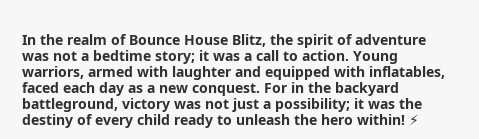In the realm of Bounce House Blitz, the spirit of adventure was not a bedtime story; it was a call to action. Young warriors, armed with laughter and equipped with inflatables, faced each day as a new conquest. For in the backyard battleground, victory was not just a possibility; it was the destiny of every child ready to unleash the hero within! ⚡